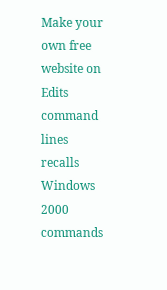Make your own free website on
Edits command lines
recalls Windows 2000 commands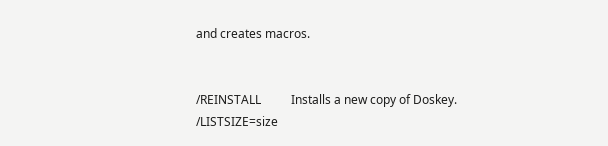and creates macros.


/REINSTALL          Installs a new copy of Doskey.
/LISTSIZE=size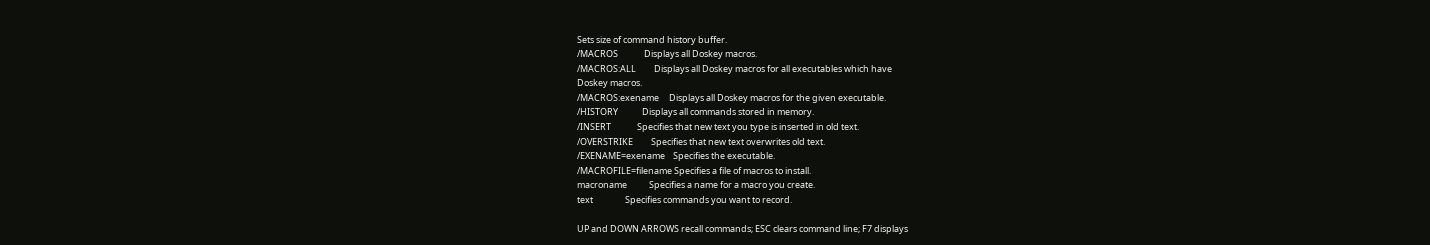Sets size of command history buffer.
/MACROS             Displays all Doskey macros.
/MACROS:ALL         Displays all Doskey macros for all executables which have
Doskey macros.
/MACROS:exename     Displays all Doskey macros for the given executable.
/HISTORY            Displays all commands stored in memory.
/INSERT             Specifies that new text you type is inserted in old text.
/OVERSTRIKE         Specifies that new text overwrites old text.
/EXENAME=exename    Specifies the executable.
/MACROFILE=filename Specifies a file of macros to install.
macroname           Specifies a name for a macro you create.
text                Specifies commands you want to record.

UP and DOWN ARROWS recall commands; ESC clears command line; F7 displays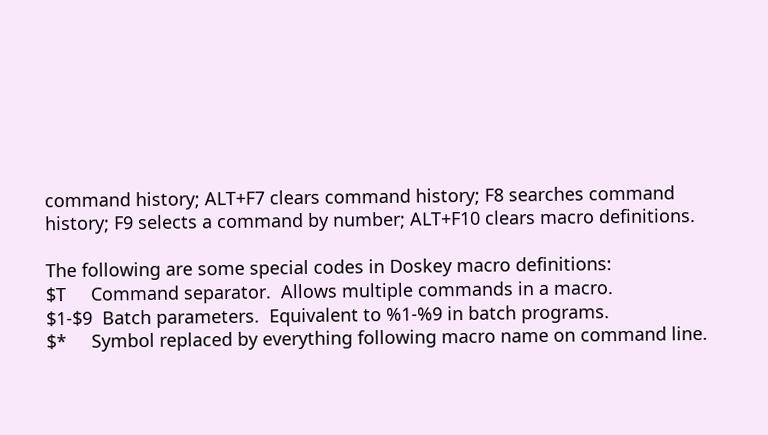command history; ALT+F7 clears command history; F8 searches command
history; F9 selects a command by number; ALT+F10 clears macro definitions.

The following are some special codes in Doskey macro definitions:
$T     Command separator.  Allows multiple commands in a macro.
$1-$9  Batch parameters.  Equivalent to %1-%9 in batch programs.
$*     Symbol replaced by everything following macro name on command line.